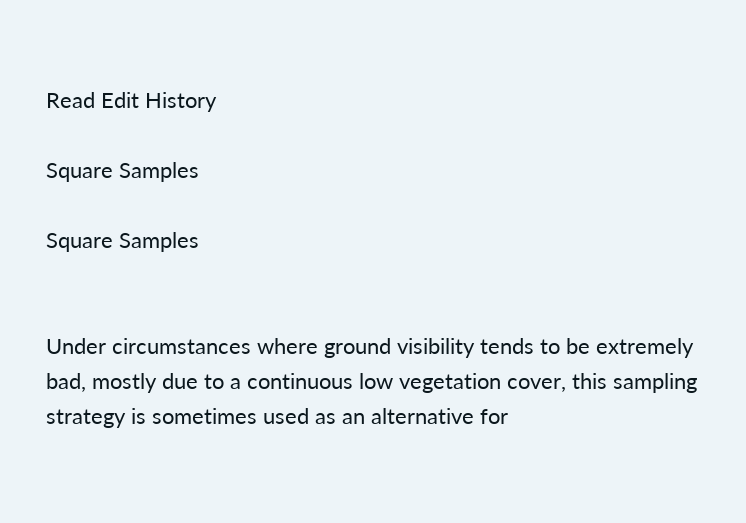Read Edit History

Square Samples

Square Samples


Under circumstances where ground visibility tends to be extremely bad, mostly due to a continuous low vegetation cover, this sampling strategy is sometimes used as an alternative for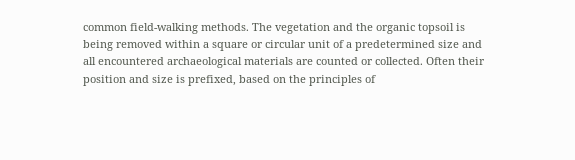common field-walking methods. The vegetation and the organic topsoil is being removed within a square or circular unit of a predetermined size and all encountered archaeological materials are counted or collected. Often their position and size is prefixed, based on the principles of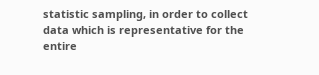statistic sampling, in order to collect data which is representative for the entire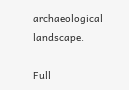archaeological landscape.

Full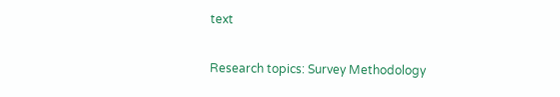text

Research topics: Survey Methodology